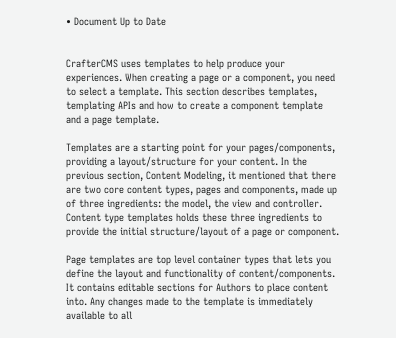• Document Up to Date


CrafterCMS uses templates to help produce your experiences. When creating a page or a component, you need to select a template. This section describes templates, templating APIs and how to create a component template and a page template.

Templates are a starting point for your pages/components, providing a layout/structure for your content. In the previous section, Content Modeling, it mentioned that there are two core content types, pages and components, made up of three ingredients: the model, the view and controller. Content type templates holds these three ingredients to provide the initial structure/layout of a page or component.

Page templates are top level container types that lets you define the layout and functionality of content/components. It contains editable sections for Authors to place content into. Any changes made to the template is immediately available to all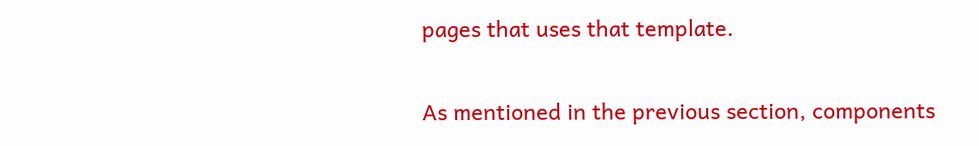pages that uses that template.

As mentioned in the previous section, components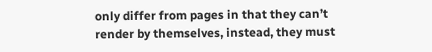only differ from pages in that they can’t render by themselves, instead, they must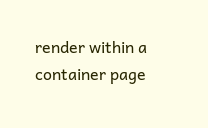render within a container page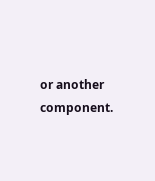or another component.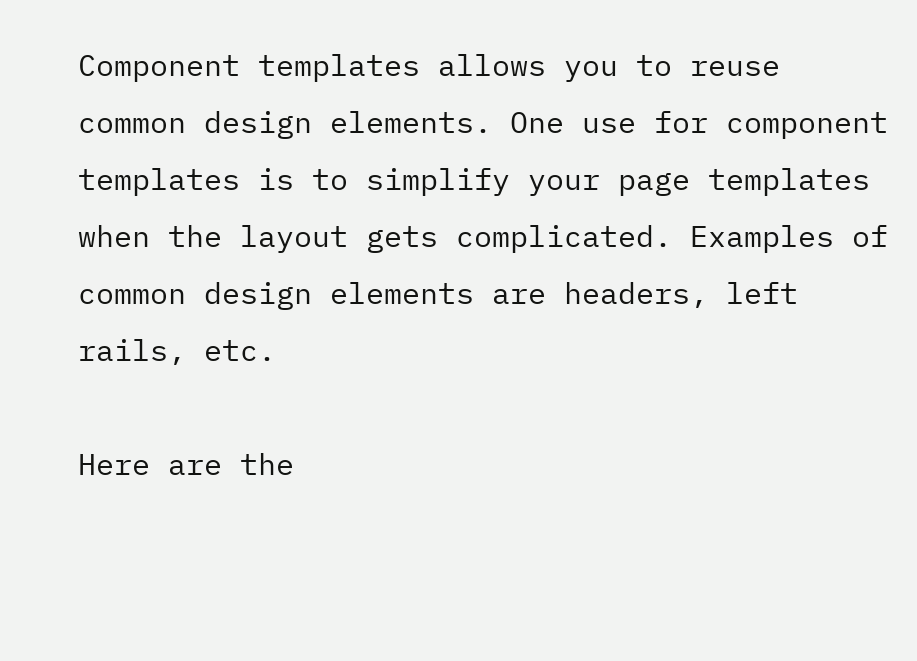Component templates allows you to reuse common design elements. One use for component templates is to simplify your page templates when the layout gets complicated. Examples of common design elements are headers, left rails, etc.

Here are the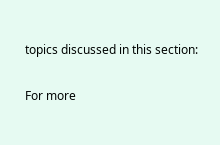topics discussed in this section:

For more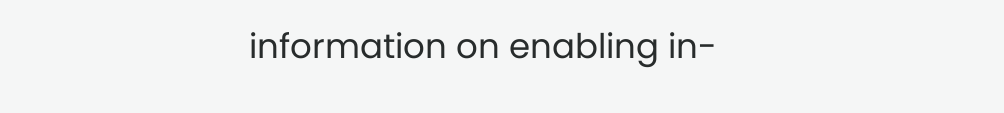information on enabling in-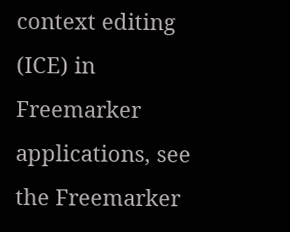context editing (ICE) in Freemarker applications, see the Freemarker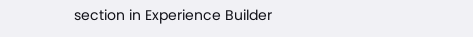section in Experience Builder